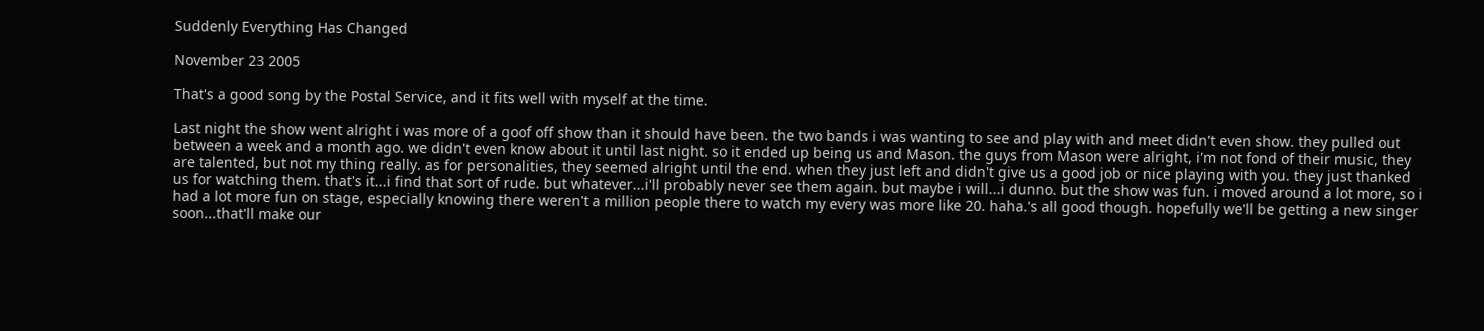Suddenly Everything Has Changed

November 23 2005

That's a good song by the Postal Service, and it fits well with myself at the time.

Last night the show went alright i was more of a goof off show than it should have been. the two bands i was wanting to see and play with and meet didn't even show. they pulled out between a week and a month ago. we didn't even know about it until last night. so it ended up being us and Mason. the guys from Mason were alright, i'm not fond of their music, they are talented, but not my thing really. as for personalities, they seemed alright until the end. when they just left and didn't give us a good job or nice playing with you. they just thanked us for watching them. that's it...i find that sort of rude. but whatever...i'll probably never see them again. but maybe i will...i dunno. but the show was fun. i moved around a lot more, so i had a lot more fun on stage, especially knowing there weren't a million people there to watch my every was more like 20. haha.'s all good though. hopefully we'll be getting a new singer soon...that'll make our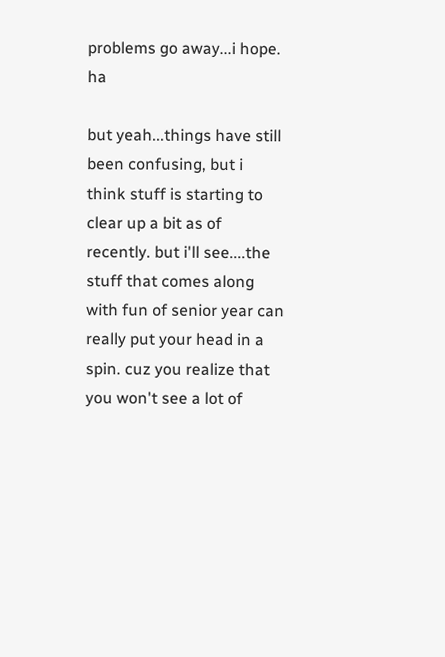problems go away...i hope. ha

but yeah...things have still been confusing, but i think stuff is starting to clear up a bit as of recently. but i'll see....the stuff that comes along with fun of senior year can really put your head in a spin. cuz you realize that you won't see a lot of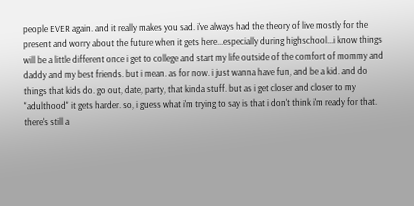people EVER again. and it really makes you sad. i've always had the theory of live mostly for the present and worry about the future when it gets here...especially during highschool...i know things will be a little different once i get to college and start my life outside of the comfort of mommy and daddy and my best friends. but i mean. as for now. i just wanna have fun, and be a kid. and do things that kids do. go out, date, party, that kinda stuff. but as i get closer and closer to my "adulthood" it gets harder. so, i guess what i'm trying to say is that i don't think i'm ready for that. there's still a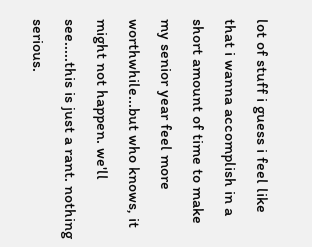lot of stuff i guess i feel like that i wanna accomplish in a short amount of time to make my senior year feel more worthwhile...but who knows, it might not happen. we'll see.....this is just a rant. nothing serious.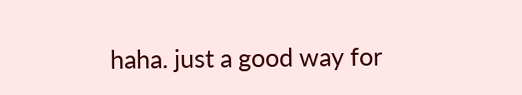haha. just a good way for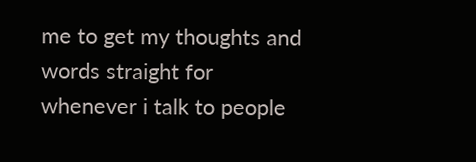me to get my thoughts and words straight for whenever i talk to people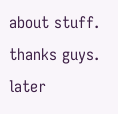about stuff. thanks guys. later